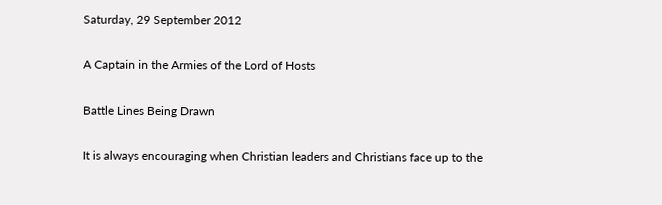Saturday, 29 September 2012

A Captain in the Armies of the Lord of Hosts

Battle Lines Being Drawn

It is always encouraging when Christian leaders and Christians face up to the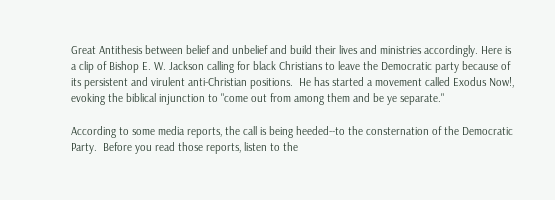Great Antithesis between belief and unbelief and build their lives and ministries accordingly. Here is a clip of Bishop E. W. Jackson calling for black Christians to leave the Democratic party because of its persistent and virulent anti-Christian positions.  He has started a movement called Exodus Now!, evoking the biblical injunction to "come out from among them and be ye separate."

According to some media reports, the call is being heeded--to the consternation of the Democratic Party.  Before you read those reports, listen to the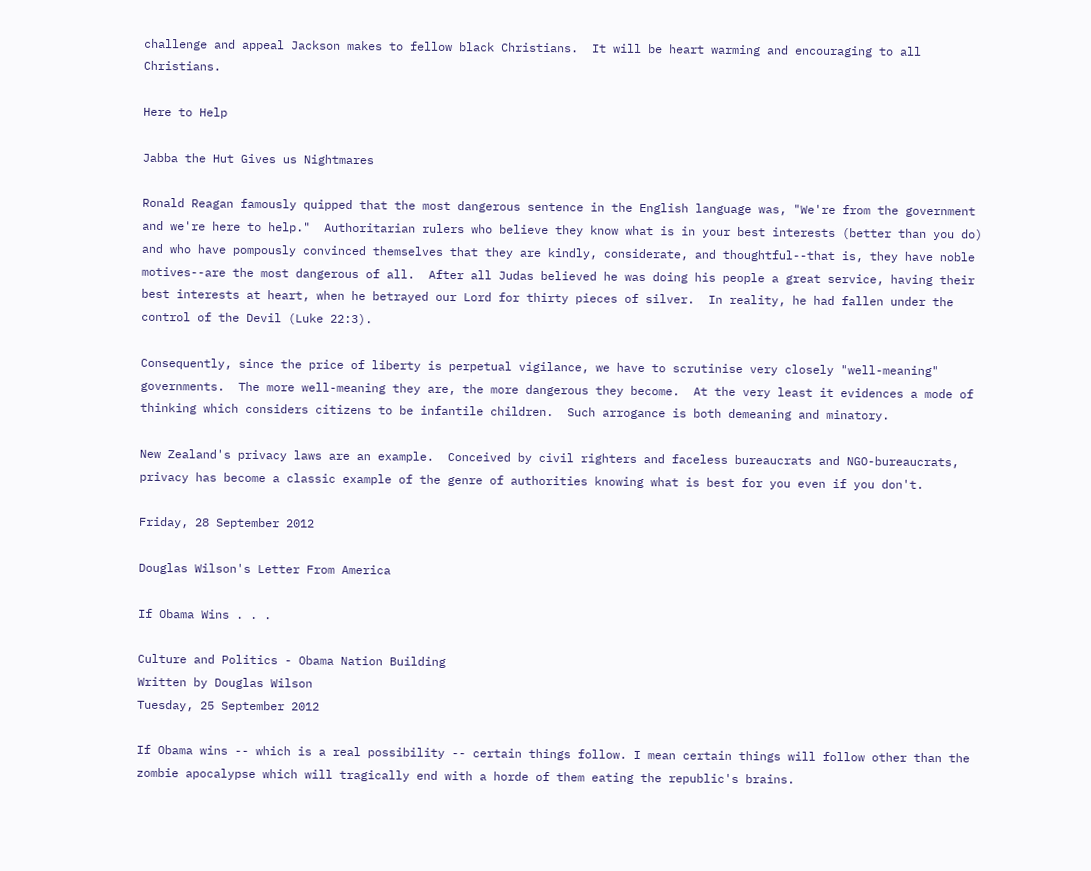challenge and appeal Jackson makes to fellow black Christians.  It will be heart warming and encouraging to all Christians.

Here to Help

Jabba the Hut Gives us Nightmares

Ronald Reagan famously quipped that the most dangerous sentence in the English language was, "We're from the government and we're here to help."  Authoritarian rulers who believe they know what is in your best interests (better than you do) and who have pompously convinced themselves that they are kindly, considerate, and thoughtful--that is, they have noble motives--are the most dangerous of all.  After all Judas believed he was doing his people a great service, having their best interests at heart, when he betrayed our Lord for thirty pieces of silver.  In reality, he had fallen under the control of the Devil (Luke 22:3).

Consequently, since the price of liberty is perpetual vigilance, we have to scrutinise very closely "well-meaning" governments.  The more well-meaning they are, the more dangerous they become.  At the very least it evidences a mode of thinking which considers citizens to be infantile children.  Such arrogance is both demeaning and minatory.

New Zealand's privacy laws are an example.  Conceived by civil righters and faceless bureaucrats and NGO-bureaucrats, privacy has become a classic example of the genre of authorities knowing what is best for you even if you don't.

Friday, 28 September 2012

Douglas Wilson's Letter From America

If Obama Wins . . .

Culture and Politics - Obama Nation Building
Written by Douglas Wilson
Tuesday, 25 September 2012

If Obama wins -- which is a real possibility -- certain things follow. I mean certain things will follow other than the zombie apocalypse which will tragically end with a horde of them eating the republic's brains.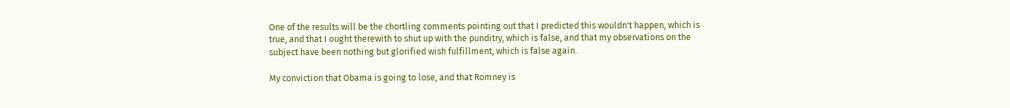One of the results will be the chortling comments pointing out that I predicted this wouldn't happen, which is true, and that I ought therewith to shut up with the punditry, which is false, and that my observations on the subject have been nothing but glorified wish fulfillment, which is false again.

My conviction that Obama is going to lose, and that Romney is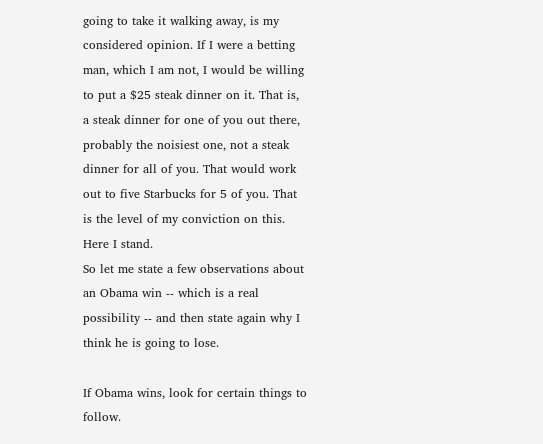going to take it walking away, is my considered opinion. If I were a betting man, which I am not, I would be willing to put a $25 steak dinner on it. That is, a steak dinner for one of you out there, probably the noisiest one, not a steak dinner for all of you. That would work out to five Starbucks for 5 of you. That is the level of my conviction on this. Here I stand.
So let me state a few observations about an Obama win -- which is a real possibility -- and then state again why I think he is going to lose.

If Obama wins, look for certain things to follow.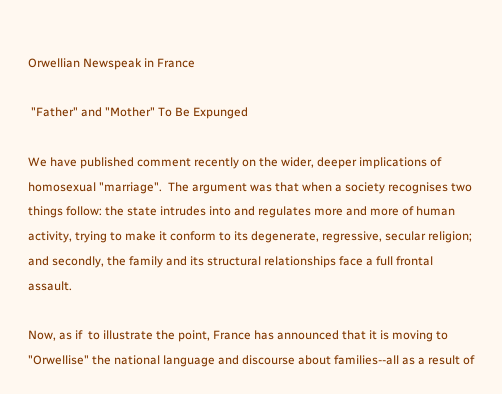Orwellian Newspeak in France

 "Father" and "Mother" To Be Expunged

We have published comment recently on the wider, deeper implications of homosexual "marriage".  The argument was that when a society recognises two things follow: the state intrudes into and regulates more and more of human activity, trying to make it conform to its degenerate, regressive, secular religion; and secondly, the family and its structural relationships face a full frontal assault.

Now, as if  to illustrate the point, France has announced that it is moving to "Orwellise" the national language and discourse about families--all as a result of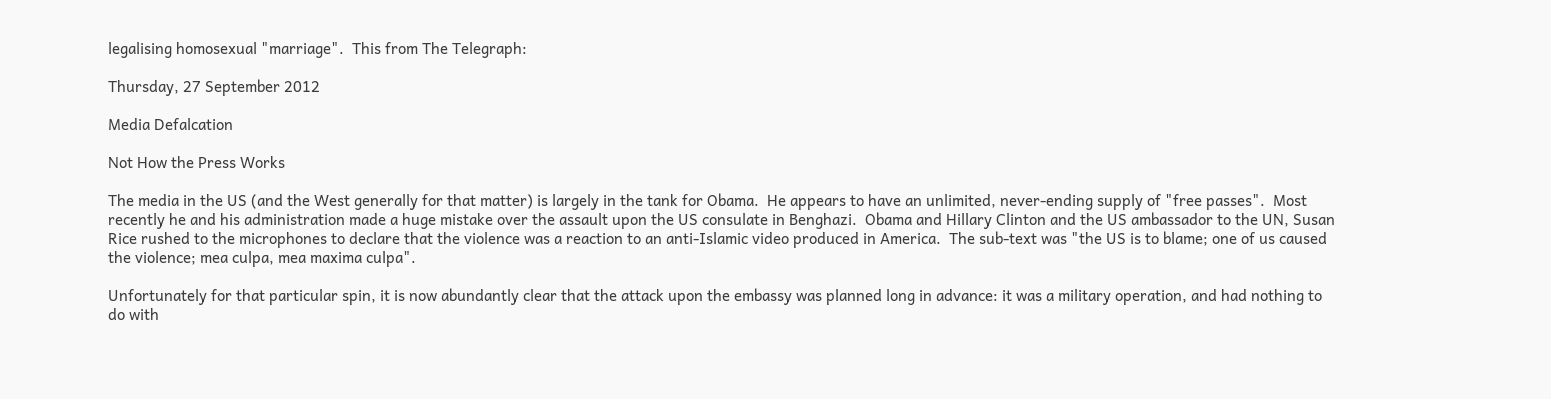legalising homosexual "marriage".  This from The Telegraph:

Thursday, 27 September 2012

Media Defalcation

Not How the Press Works

The media in the US (and the West generally for that matter) is largely in the tank for Obama.  He appears to have an unlimited, never-ending supply of "free passes".  Most recently he and his administration made a huge mistake over the assault upon the US consulate in Benghazi.  Obama and Hillary Clinton and the US ambassador to the UN, Susan Rice rushed to the microphones to declare that the violence was a reaction to an anti-Islamic video produced in America.  The sub-text was "the US is to blame; one of us caused the violence; mea culpa, mea maxima culpa".

Unfortunately for that particular spin, it is now abundantly clear that the attack upon the embassy was planned long in advance: it was a military operation, and had nothing to do with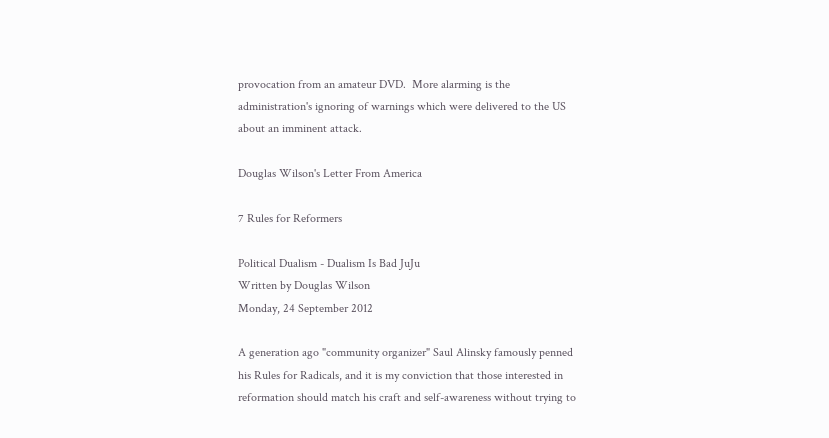provocation from an amateur DVD.  More alarming is the administration's ignoring of warnings which were delivered to the US about an imminent attack.

Douglas Wilson's Letter From America

7 Rules for Reformers

Political Dualism - Dualism Is Bad JuJu
Written by Douglas Wilson
Monday, 24 September 2012

A generation ago "community organizer" Saul Alinsky famously penned his Rules for Radicals, and it is my conviction that those interested in reformation should match his craft and self-awareness without trying to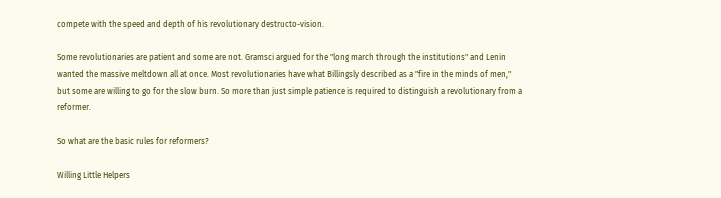compete with the speed and depth of his revolutionary destructo-vision.

Some revolutionaries are patient and some are not. Gramsci argued for the "long march through the institutions" and Lenin wanted the massive meltdown all at once. Most revolutionaries have what Billingsly described as a "fire in the minds of men," but some are willing to go for the slow burn. So more than just simple patience is required to distinguish a revolutionary from a reformer.

So what are the basic rules for reformers?

Willing Little Helpers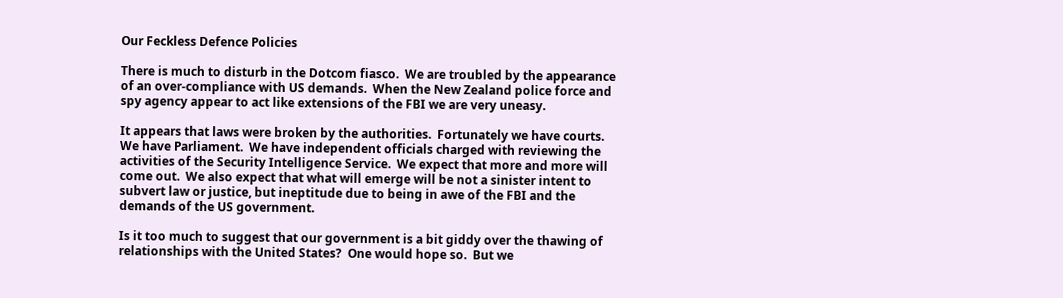Our Feckless Defence Policies

There is much to disturb in the Dotcom fiasco.  We are troubled by the appearance of an over-compliance with US demands.  When the New Zealand police force and spy agency appear to act like extensions of the FBI we are very uneasy.

It appears that laws were broken by the authorities.  Fortunately we have courts.  We have Parliament.  We have independent officials charged with reviewing the activities of the Security Intelligence Service.  We expect that more and more will come out.  We also expect that what will emerge will be not a sinister intent to subvert law or justice, but ineptitude due to being in awe of the FBI and the demands of the US government.

Is it too much to suggest that our government is a bit giddy over the thawing of relationships with the United States?  One would hope so.  But we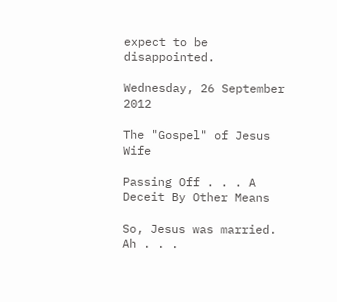expect to be disappointed.

Wednesday, 26 September 2012

The "Gospel" of Jesus Wife

Passing Off . . . A Deceit By Other Means

So, Jesus was married.  Ah . . .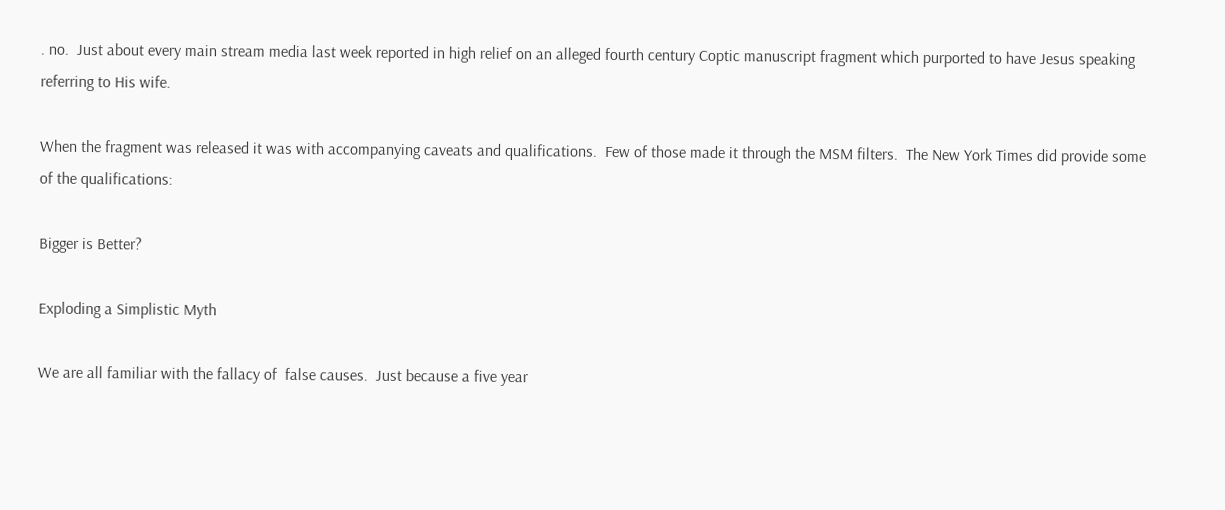. no.  Just about every main stream media last week reported in high relief on an alleged fourth century Coptic manuscript fragment which purported to have Jesus speaking referring to His wife.

When the fragment was released it was with accompanying caveats and qualifications.  Few of those made it through the MSM filters.  The New York Times did provide some of the qualifications:

Bigger is Better?

Exploding a Simplistic Myth

We are all familiar with the fallacy of  false causes.  Just because a five year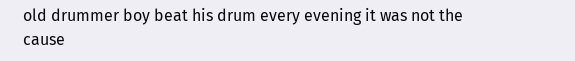old drummer boy beat his drum every evening it was not the cause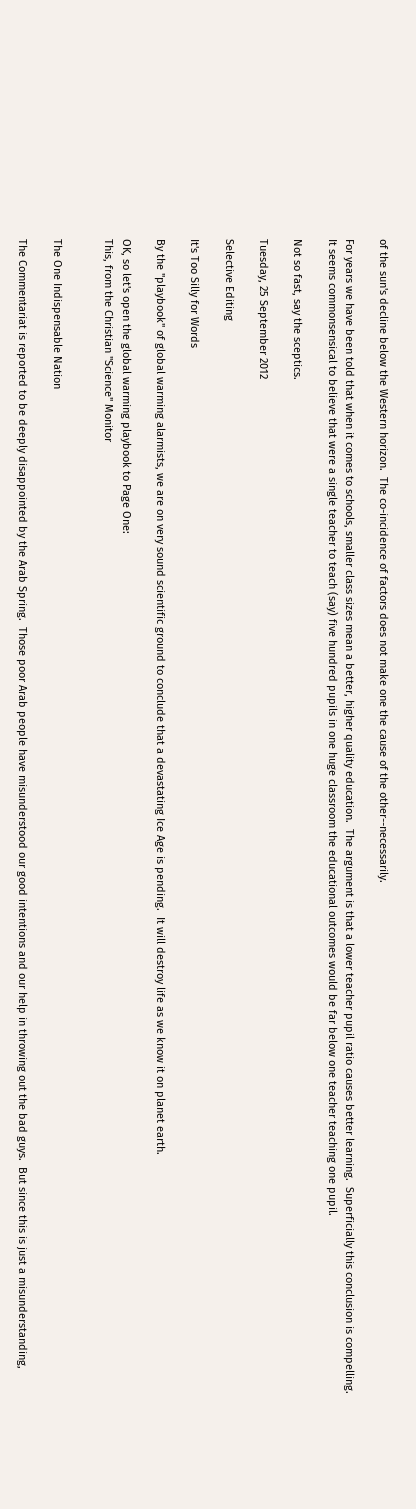of the sun's decline below the Western horizon.  The co-incidence of factors does not make one the cause of the other--necessarily.

For years we have been told that when it comes to schools, smaller class sizes mean a better, higher quality education.  The argument is that a lower teacher pupil ratio causes better learning.  Superficially this conclusion is compelling.  It seems commonsensical to believe that were a single teacher to teach (say) five hundred pupils in one huge classroom the educational outcomes would be far below one teacher teaching one pupil.

Not so fast, say the sceptics.

Tuesday, 25 September 2012

Selective Editing

It's Too Silly for Words

By the "playbook" of global warming alarmists, we are on very sound scientific ground to conclude that a devastating Ice Age is pending.  It will destroy life as we know it on planet earth.

OK, so let's open the global warming playbook to Page One:
This, from the Christian "Science" Monitor


The One Indispensable Nation

The Commentariat is reported to be deeply disappointed by the Arab Spring.  Those poor Arab people have misunderstood our good intentions and our help in throwing out the bad guys.  But since this is just a misunderstanding,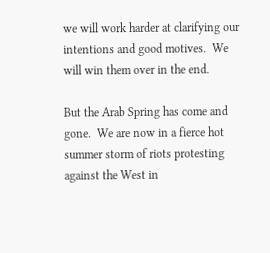we will work harder at clarifying our intentions and good motives.  We will win them over in the end.

But the Arab Spring has come and gone.  We are now in a fierce hot summer storm of riots protesting against the West in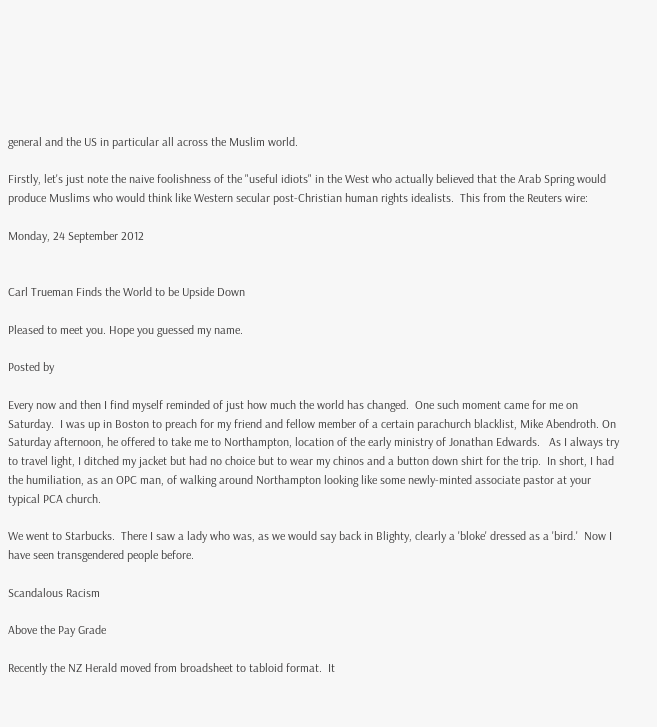general and the US in particular all across the Muslim world.

Firstly, let's just note the naive foolishness of the "useful idiots" in the West who actually believed that the Arab Spring would produce Muslims who would think like Western secular post-Christian human rights idealists.  This from the Reuters wire:

Monday, 24 September 2012


Carl Trueman Finds the World to be Upside Down

Pleased to meet you. Hope you guessed my name.

Posted by

Every now and then I find myself reminded of just how much the world has changed.  One such moment came for me on Saturday.  I was up in Boston to preach for my friend and fellow member of a certain parachurch blacklist, Mike Abendroth. On Saturday afternoon, he offered to take me to Northampton, location of the early ministry of Jonathan Edwards.   As I always try to travel light, I ditched my jacket but had no choice but to wear my chinos and a button down shirt for the trip.  In short, I had the humiliation, as an OPC man, of walking around Northampton looking like some newly-minted associate pastor at your typical PCA church.

We went to Starbucks.  There I saw a lady who was, as we would say back in Blighty, clearly a 'bloke' dressed as a 'bird.'  Now I have seen transgendered people before.

Scandalous Racism

Above the Pay Grade

Recently the NZ Herald moved from broadsheet to tabloid format.  It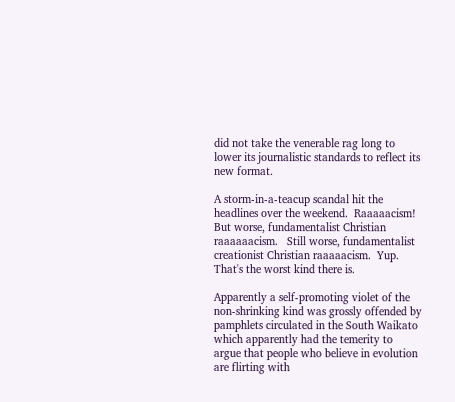did not take the venerable rag long to lower its journalistic standards to reflect its new format.

A storm-in-a-teacup scandal hit the headlines over the weekend.  Raaaaacism!  But worse, fundamentalist Christian raaaaaacism.   Still worse, fundamentalist creationist Christian raaaaacism.  Yup.  That's the worst kind there is.

Apparently a self-promoting violet of the non-shrinking kind was grossly offended by pamphlets circulated in the South Waikato which apparently had the temerity to argue that people who believe in evolution are flirting with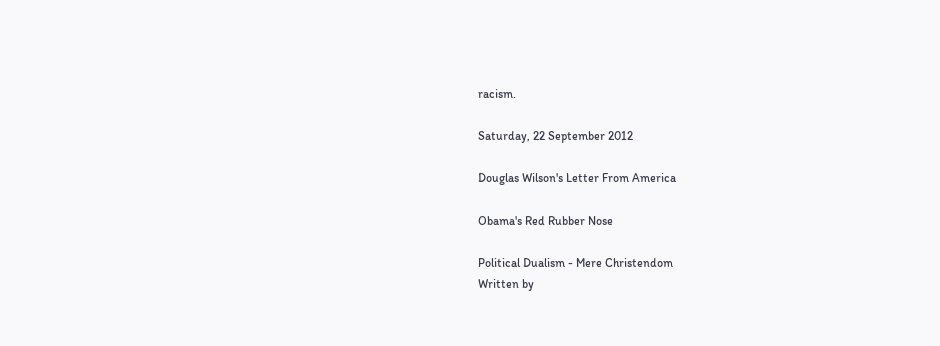racism.

Saturday, 22 September 2012

Douglas Wilson's Letter From America

Obama's Red Rubber Nose

Political Dualism - Mere Christendom
Written by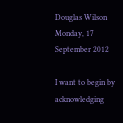Douglas Wilson
Monday, 17 September 2012

I want to begin by acknowledging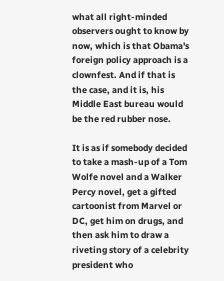what all right-minded observers ought to know by now, which is that Obama's foreign policy approach is a clownfest. And if that is the case, and it is, his Middle East bureau would be the red rubber nose.

It is as if somebody decided to take a mash-up of a Tom Wolfe novel and a Walker Percy novel, get a gifted cartoonist from Marvel or DC, get him on drugs, and then ask him to draw a riveting story of a celebrity president who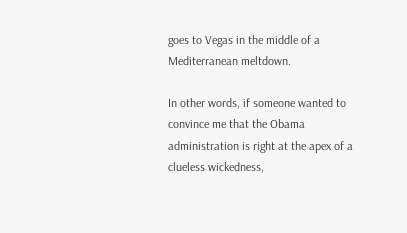goes to Vegas in the middle of a Mediterranean meltdown.

In other words, if someone wanted to convince me that the Obama administration is right at the apex of a clueless wickedness,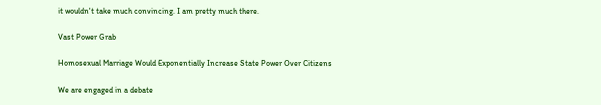it wouldn't take much convincing. I am pretty much there.

Vast Power Grab

Homosexual Marriage Would Exponentially Increase State Power Over Citizens

We are engaged in a debate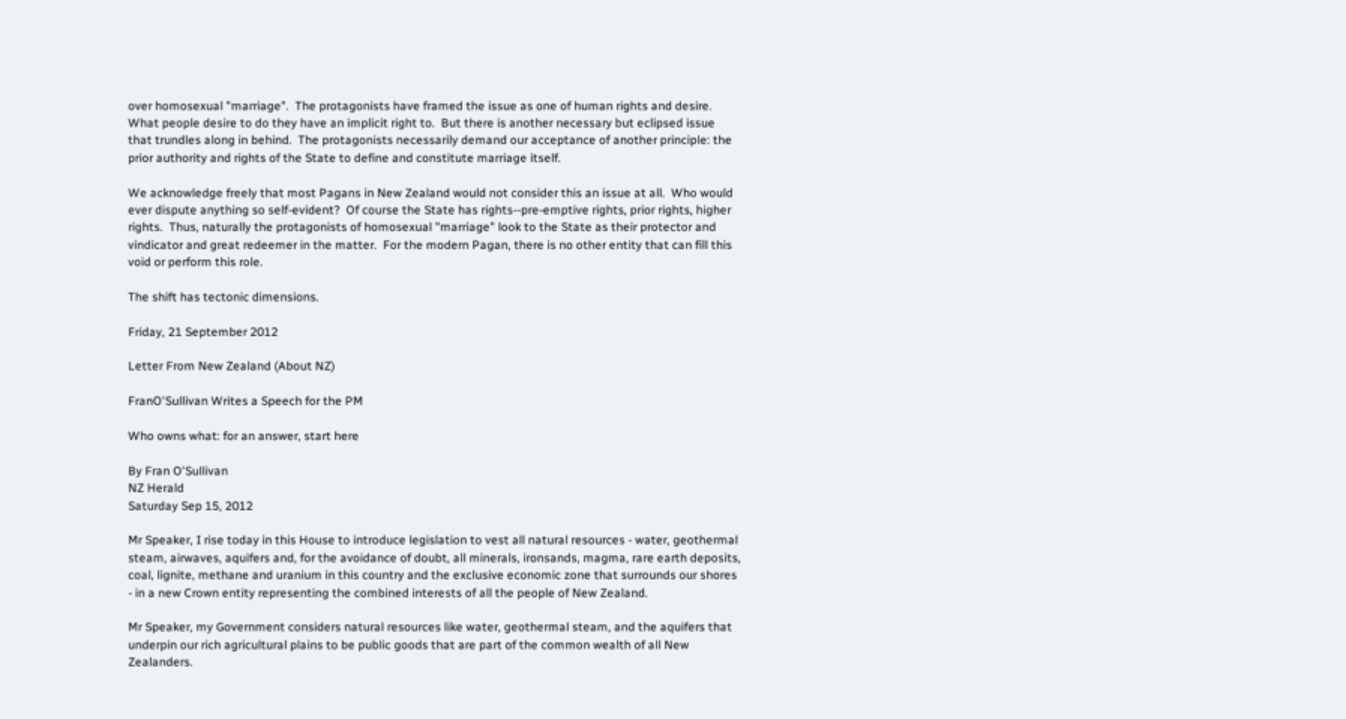over homosexual "marriage".  The protagonists have framed the issue as one of human rights and desire.  What people desire to do they have an implicit right to.  But there is another necessary but eclipsed issue that trundles along in behind.  The protagonists necessarily demand our acceptance of another principle: the prior authority and rights of the State to define and constitute marriage itself.

We acknowledge freely that most Pagans in New Zealand would not consider this an issue at all.  Who would ever dispute anything so self-evident?  Of course the State has rights--pre-emptive rights, prior rights, higher rights.  Thus, naturally the protagonists of homosexual "marriage" look to the State as their protector and vindicator and great redeemer in the matter.  For the modern Pagan, there is no other entity that can fill this void or perform this role.

The shift has tectonic dimensions.

Friday, 21 September 2012

Letter From New Zealand (About NZ)

FranO'Sullivan Writes a Speech for the PM

Who owns what: for an answer, start here

By Fran O'Sullivan
NZ Herald
Saturday Sep 15, 2012

Mr Speaker, I rise today in this House to introduce legislation to vest all natural resources - water, geothermal steam, airwaves, aquifers and, for the avoidance of doubt, all minerals, ironsands, magma, rare earth deposits, coal, lignite, methane and uranium in this country and the exclusive economic zone that surrounds our shores - in a new Crown entity representing the combined interests of all the people of New Zealand.

Mr Speaker, my Government considers natural resources like water, geothermal steam, and the aquifers that underpin our rich agricultural plains to be public goods that are part of the common wealth of all New Zealanders.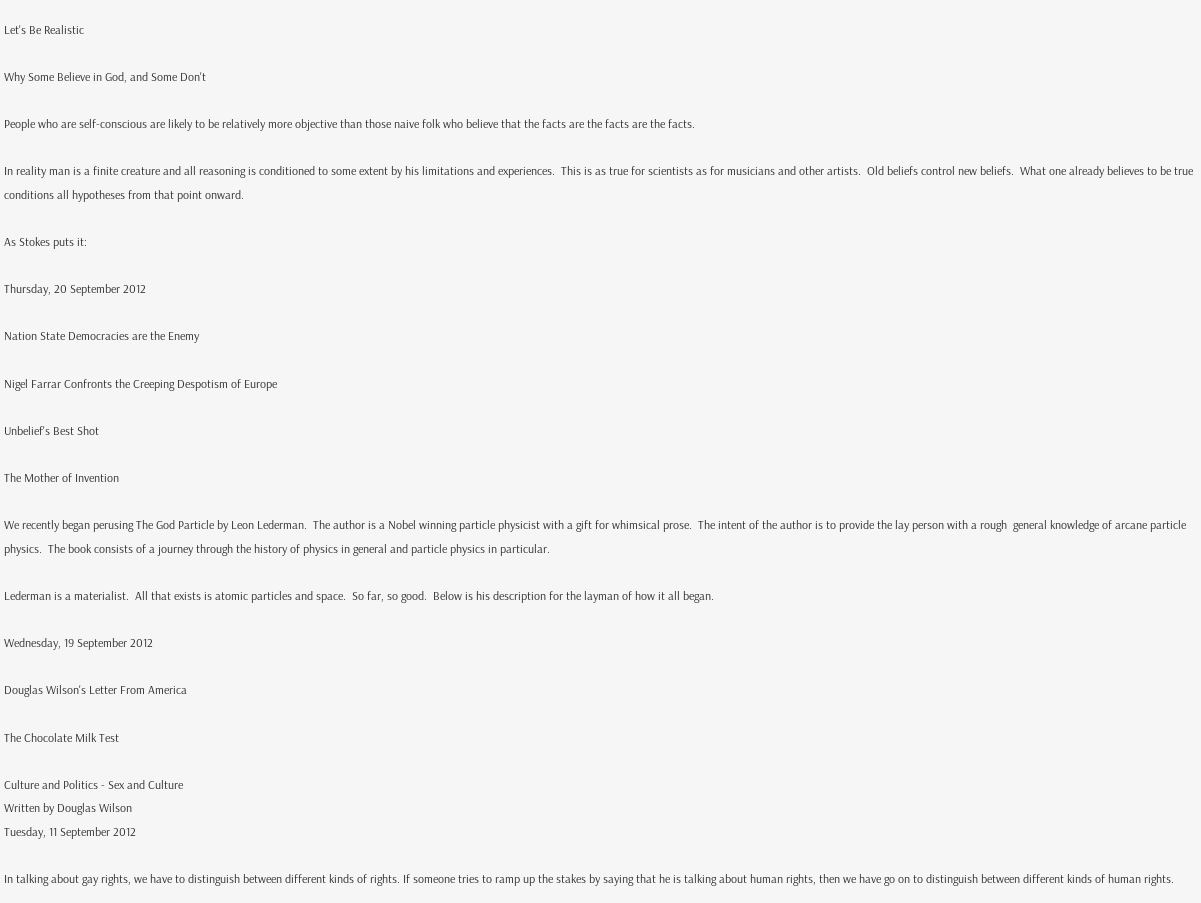Let's Be Realistic

Why Some Believe in God, and Some Don't

People who are self-conscious are likely to be relatively more objective than those naive folk who believe that the facts are the facts are the facts.

In reality man is a finite creature and all reasoning is conditioned to some extent by his limitations and experiences.  This is as true for scientists as for musicians and other artists.  Old beliefs control new beliefs.  What one already believes to be true conditions all hypotheses from that point onward.

As Stokes puts it:

Thursday, 20 September 2012

Nation State Democracies are the Enemy

Nigel Farrar Confronts the Creeping Despotism of Europe

Unbelief's Best Shot

The Mother of Invention

We recently began perusing The God Particle by Leon Lederman.  The author is a Nobel winning particle physicist with a gift for whimsical prose.  The intent of the author is to provide the lay person with a rough  general knowledge of arcane particle physics.  The book consists of a journey through the history of physics in general and particle physics in particular.

Lederman is a materialist.  All that exists is atomic particles and space.  So far, so good.  Below is his description for the layman of how it all began.

Wednesday, 19 September 2012

Douglas Wilson's Letter From America

The Chocolate Milk Test

Culture and Politics - Sex and Culture
Written by Douglas Wilson
Tuesday, 11 September 2012

In talking about gay rights, we have to distinguish between different kinds of rights. If someone tries to ramp up the stakes by saying that he is talking about human rights, then we have go on to distinguish between different kinds of human rights.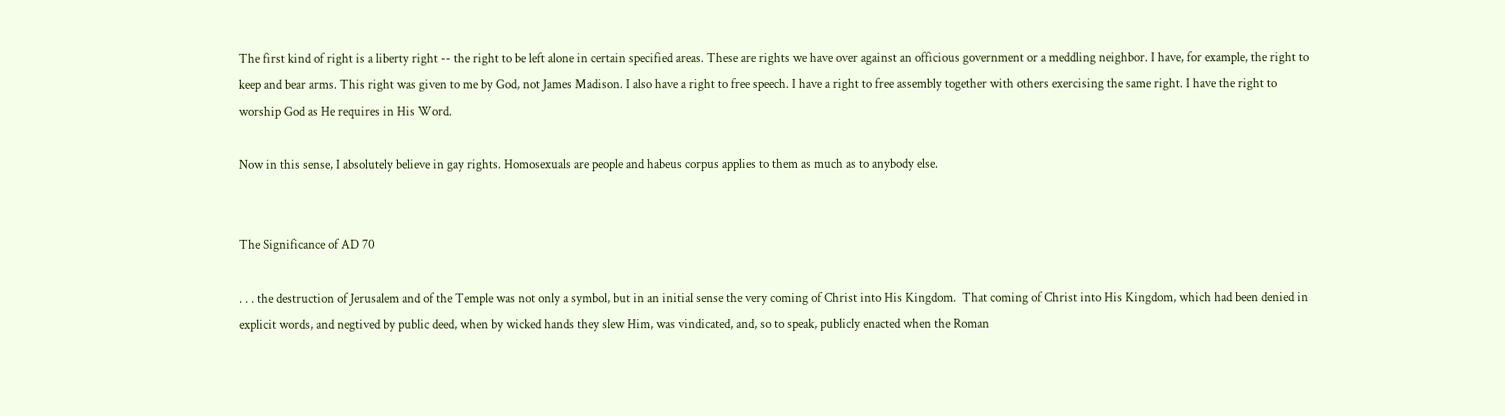The first kind of right is a liberty right -- the right to be left alone in certain specified areas. These are rights we have over against an officious government or a meddling neighbor. I have, for example, the right to keep and bear arms. This right was given to me by God, not James Madison. I also have a right to free speech. I have a right to free assembly together with others exercising the same right. I have the right to worship God as He requires in His Word.

Now in this sense, I absolutely believe in gay rights. Homosexuals are people and habeus corpus applies to them as much as to anybody else.


The Significance of AD 70

. . . the destruction of Jerusalem and of the Temple was not only a symbol, but in an initial sense the very coming of Christ into His Kingdom.  That coming of Christ into His Kingdom, which had been denied in explicit words, and negtived by public deed, when by wicked hands they slew Him, was vindicated, and, so to speak, publicly enacted when the Roman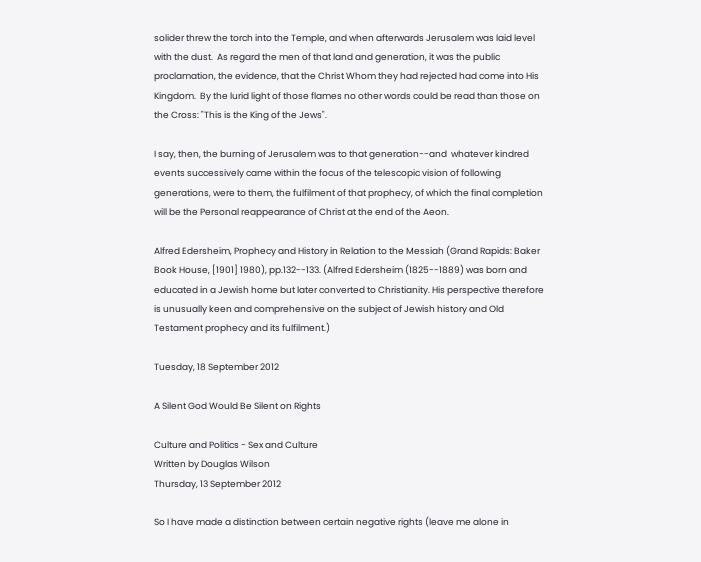solider threw the torch into the Temple, and when afterwards Jerusalem was laid level with the dust.  As regard the men of that land and generation, it was the public proclamation, the evidence, that the Christ Whom they had rejected had come into His Kingdom.  By the lurid light of those flames no other words could be read than those on the Cross: "This is the King of the Jews".

I say, then, the burning of Jerusalem was to that generation--and  whatever kindred events successively came within the focus of the telescopic vision of following generations, were to them, the fulfilment of that prophecy, of which the final completion will be the Personal reappearance of Christ at the end of the Aeon.

Alfred Edersheim, Prophecy and History in Relation to the Messiah (Grand Rapids: Baker Book House, [1901] 1980), pp.132--133. (Alfred Edersheim (1825--1889) was born and educated in a Jewish home but later converted to Christianity. His perspective therefore is unusually keen and comprehensive on the subject of Jewish history and Old Testament prophecy and its fulfilment.)

Tuesday, 18 September 2012

A Silent God Would Be Silent on Rights

Culture and Politics - Sex and Culture
Written by Douglas Wilson
Thursday, 13 September 2012

So I have made a distinction between certain negative rights (leave me alone in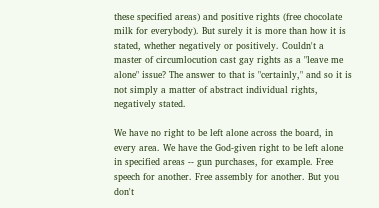these specified areas) and positive rights (free chocolate milk for everybody). But surely it is more than how it is stated, whether negatively or positively. Couldn't a master of circumlocution cast gay rights as a "leave me alone" issue? The answer to that is "certainly," and so it is not simply a matter of abstract individual rights, negatively stated.

We have no right to be left alone across the board, in every area. We have the God-given right to be left alone in specified areas -- gun purchases, for example. Free speech for another. Free assembly for another. But you don't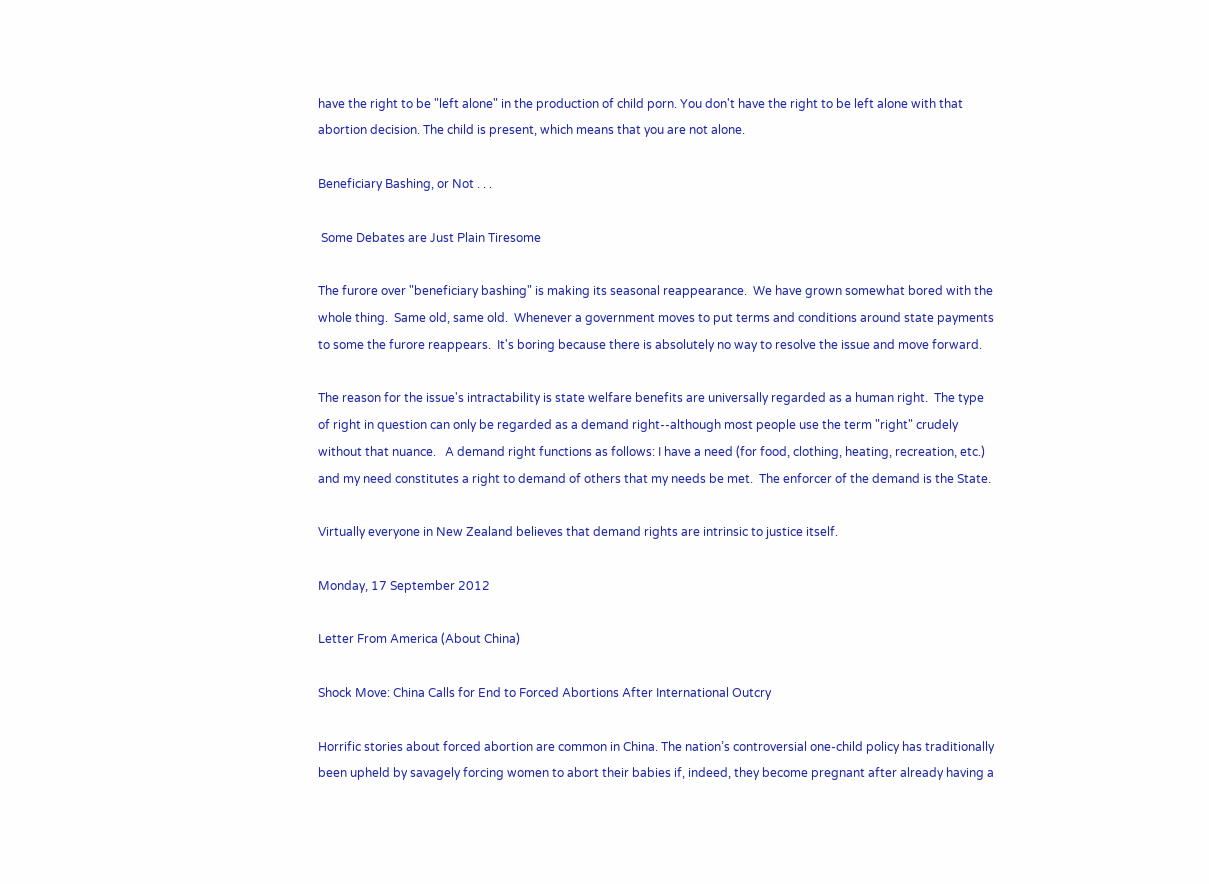have the right to be "left alone" in the production of child porn. You don't have the right to be left alone with that abortion decision. The child is present, which means that you are not alone.

Beneficiary Bashing, or Not . . .

 Some Debates are Just Plain Tiresome

The furore over "beneficiary bashing" is making its seasonal reappearance.  We have grown somewhat bored with the whole thing.  Same old, same old.  Whenever a government moves to put terms and conditions around state payments to some the furore reappears.  It's boring because there is absolutely no way to resolve the issue and move forward.

The reason for the issue's intractability is state welfare benefits are universally regarded as a human right.  The type of right in question can only be regarded as a demand right--although most people use the term "right" crudely without that nuance.   A demand right functions as follows: I have a need (for food, clothing, heating, recreation, etc.) and my need constitutes a right to demand of others that my needs be met.  The enforcer of the demand is the State.

Virtually everyone in New Zealand believes that demand rights are intrinsic to justice itself.

Monday, 17 September 2012

Letter From America (About China)

Shock Move: China Calls for End to Forced Abortions After International Outcry

Horrific stories about forced abortion are common in China. The nation’s controversial one-child policy has traditionally been upheld by savagely forcing women to abort their babies if, indeed, they become pregnant after already having a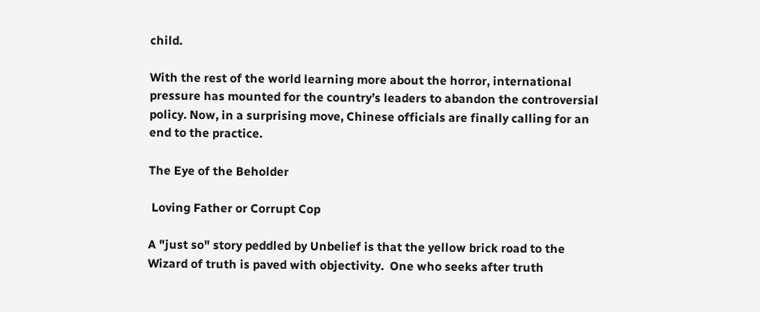child.

With the rest of the world learning more about the horror, international pressure has mounted for the country’s leaders to abandon the controversial policy. Now, in a surprising move, Chinese officials are finally calling for an end to the practice.

The Eye of the Beholder

 Loving Father or Corrupt Cop

A "just so" story peddled by Unbelief is that the yellow brick road to the Wizard of truth is paved with objectivity.  One who seeks after truth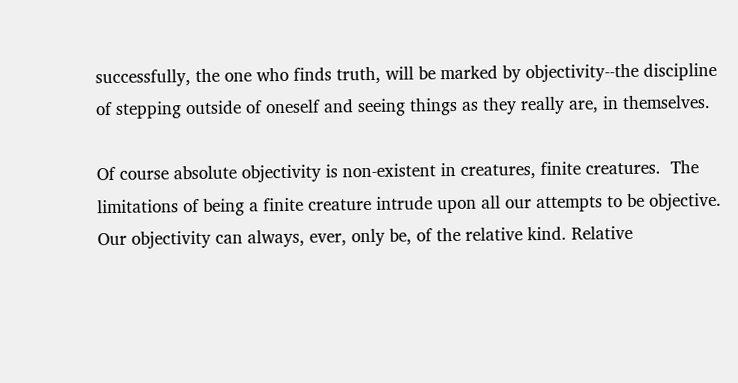successfully, the one who finds truth, will be marked by objectivity--the discipline of stepping outside of oneself and seeing things as they really are, in themselves.

Of course absolute objectivity is non-existent in creatures, finite creatures.  The limitations of being a finite creature intrude upon all our attempts to be objective.  Our objectivity can always, ever, only be, of the relative kind. Relative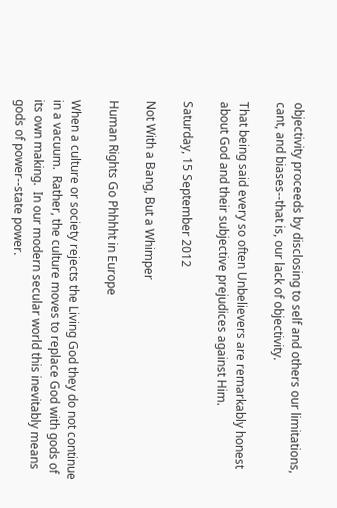objectivity proceeds by disclosing to self and others our limitations, cant, and biases--that is, our lack of objectivity.

That being said every so often Unbelievers are remarkably honest about God and their subjective prejudices against Him.

Saturday, 15 September 2012

Not With a Bang, But a Whimper

Human Rights Go Phhhht in Europe

When a culture or society rejects the Living God they do not continue in a vacuum.  Rather, the culture moves to replace God with gods of its own making.  In our modern secular world this inevitably means gods of power--state power.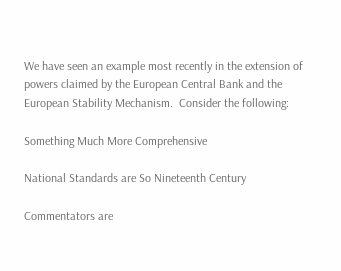We have seen an example most recently in the extension of powers claimed by the European Central Bank and the European Stability Mechanism.  Consider the following:

Something Much More Comprehensive

National Standards are So Nineteenth Century

Commentators are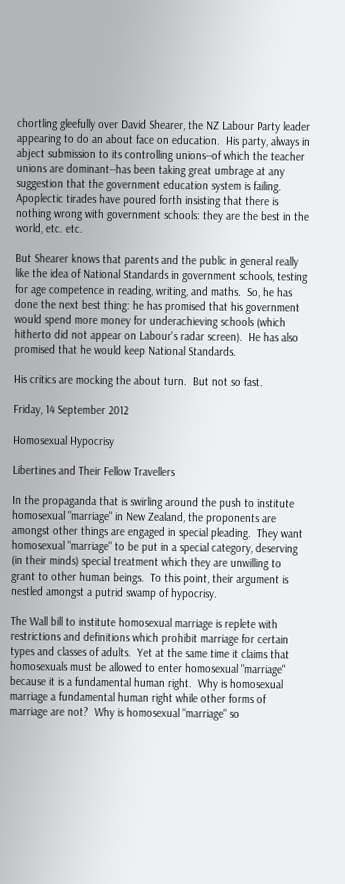chortling gleefully over David Shearer, the NZ Labour Party leader appearing to do an about face on education.  His party, always in abject submission to its controlling unions--of which the teacher unions are dominant--has been taking great umbrage at any suggestion that the government education system is failing.  Apoplectic tirades have poured forth insisting that there is nothing wrong with government schools: they are the best in the world, etc. etc.

But Shearer knows that parents and the public in general really like the idea of National Standards in government schools, testing for age competence in reading, writing, and maths.  So, he has done the next best thing: he has promised that his government would spend more money for underachieving schools (which hitherto did not appear on Labour's radar screen).  He has also promised that he would keep National Standards.

His critics are mocking the about turn.  But not so fast.

Friday, 14 September 2012

Homosexual Hypocrisy

Libertines and Their Fellow Travellers

In the propaganda that is swirling around the push to institute homosexual "marriage" in New Zealand, the proponents are amongst other things are engaged in special pleading.  They want homosexual "marriage" to be put in a special category, deserving (in their minds) special treatment which they are unwilling to grant to other human beings.  To this point, their argument is nestled amongst a putrid swamp of hypocrisy.

The Wall bill to institute homosexual marriage is replete with restrictions and definitions which prohibit marriage for certain types and classes of adults.  Yet at the same time it claims that homosexuals must be allowed to enter homosexual "marriage" because it is a fundamental human right.  Why is homosexual marriage a fundamental human right while other forms of marriage are not?  Why is homosexual "marriage" so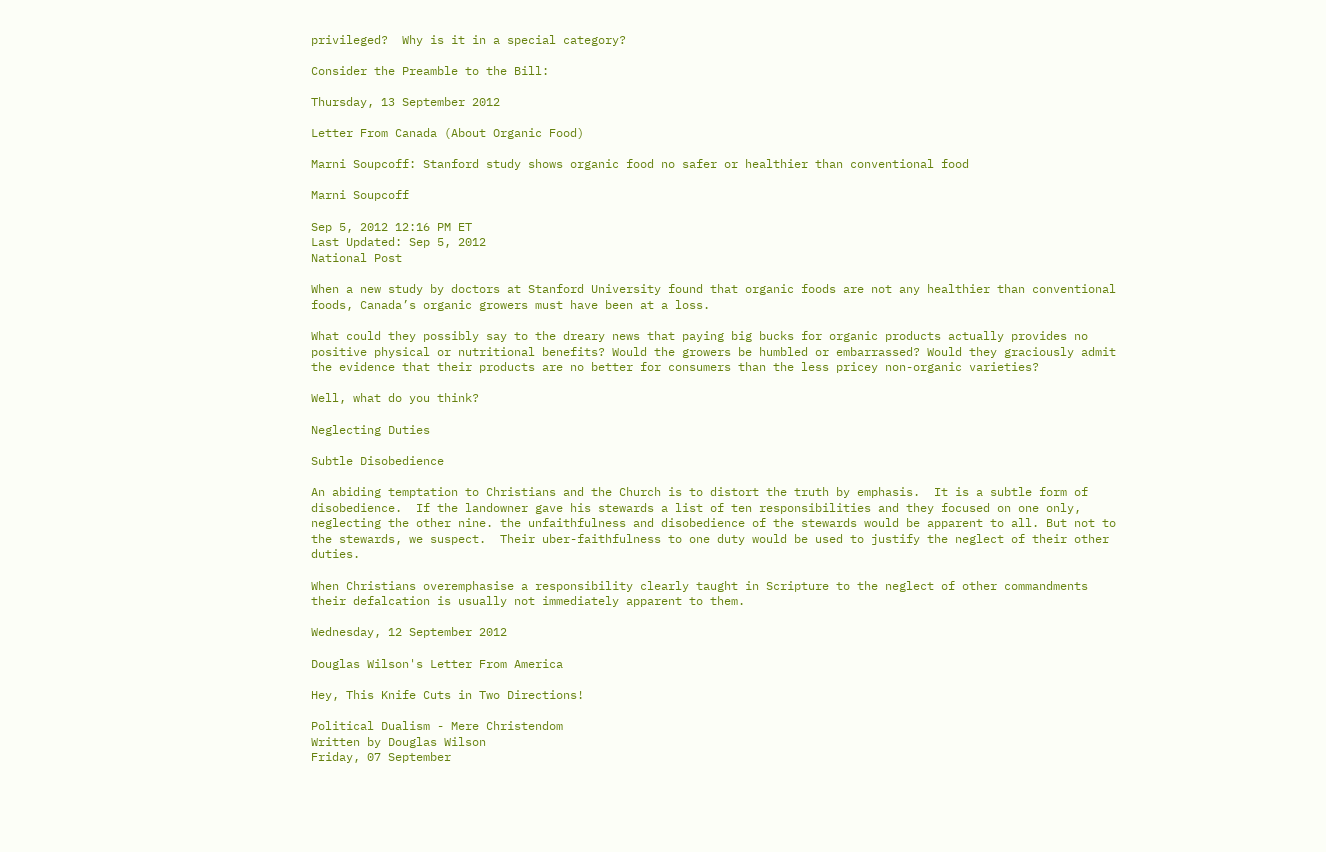privileged?  Why is it in a special category?

Consider the Preamble to the Bill:

Thursday, 13 September 2012

Letter From Canada (About Organic Food)

Marni Soupcoff: Stanford study shows organic food no safer or healthier than conventional food

Marni Soupcoff

Sep 5, 2012 12:16 PM ET
Last Updated: Sep 5, 2012
National Post

When a new study by doctors at Stanford University found that organic foods are not any healthier than conventional foods, Canada’s organic growers must have been at a loss.

What could they possibly say to the dreary news that paying big bucks for organic products actually provides no positive physical or nutritional benefits? Would the growers be humbled or embarrassed? Would they graciously admit the evidence that their products are no better for consumers than the less pricey non-organic varieties?

Well, what do you think?

Neglecting Duties

Subtle Disobedience

An abiding temptation to Christians and the Church is to distort the truth by emphasis.  It is a subtle form of disobedience.  If the landowner gave his stewards a list of ten responsibilities and they focused on one only, neglecting the other nine. the unfaithfulness and disobedience of the stewards would be apparent to all. But not to the stewards, we suspect.  Their uber-faithfulness to one duty would be used to justify the neglect of their other duties.

When Christians overemphasise a responsibility clearly taught in Scripture to the neglect of other commandments their defalcation is usually not immediately apparent to them.

Wednesday, 12 September 2012

Douglas Wilson's Letter From America

Hey, This Knife Cuts in Two Directions!

Political Dualism - Mere Christendom
Written by Douglas Wilson
Friday, 07 September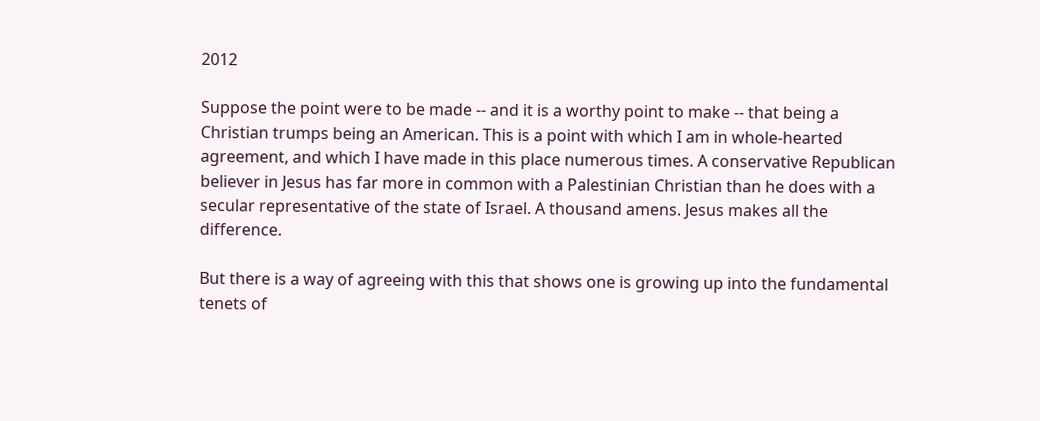2012

Suppose the point were to be made -- and it is a worthy point to make -- that being a Christian trumps being an American. This is a point with which I am in whole-hearted agreement, and which I have made in this place numerous times. A conservative Republican believer in Jesus has far more in common with a Palestinian Christian than he does with a secular representative of the state of Israel. A thousand amens. Jesus makes all the difference.

But there is a way of agreeing with this that shows one is growing up into the fundamental tenets of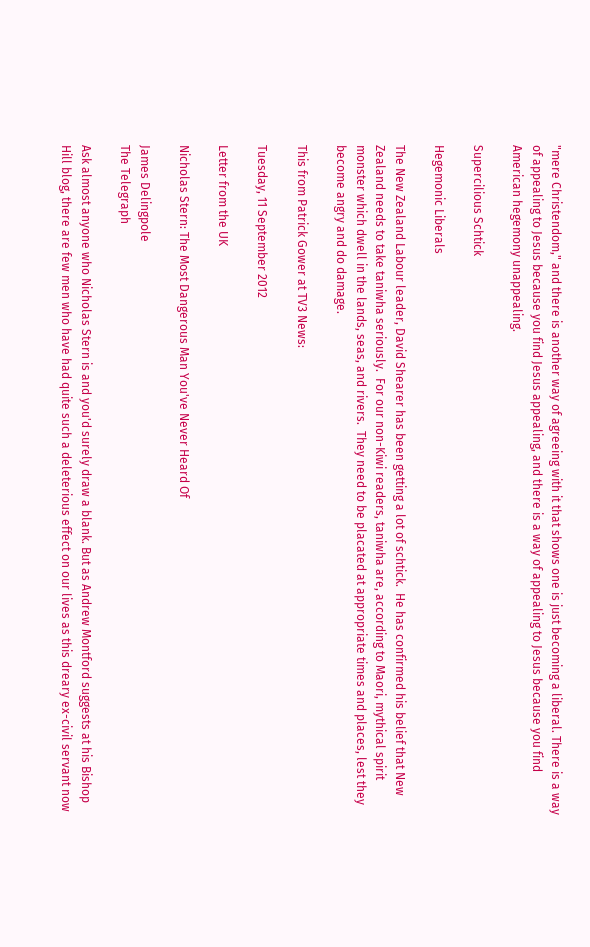"mere Christendom," and there is another way of agreeing with it that shows one is just becoming a liberal. There is a way of appealing to Jesus because you find Jesus appealing, and there is a way of appealing to Jesus because you find American hegemony unappealing.

Supercilious Schtick

Hegemonic Liberals

The New Zealand Labour leader, David Shearer has been getting a lot of schtick.  He has confirmed his belief that New Zealand needs to take taniwha seriously.  For our non-Kiwi readers, taniwha are, according to Maori, mythical spirit monster which dwell in the lands, seas, and rivers.  They need to be placated at appropriate times and places, lest they become angry and do damage.

This from Patrick Gower at TV3 News:

Tuesday, 11 September 2012

Letter from the UK

Nicholas Stern: The Most Dangerous Man You've Never Heard Of

James Delingpole
The Telegraph

Ask almost anyone who Nicholas Stern is and you'd surely draw a blank. But as Andrew Montford suggests at his Bishop Hill blog, there are few men who have had quite such a deleterious effect on our lives as this dreary ex-civil servant now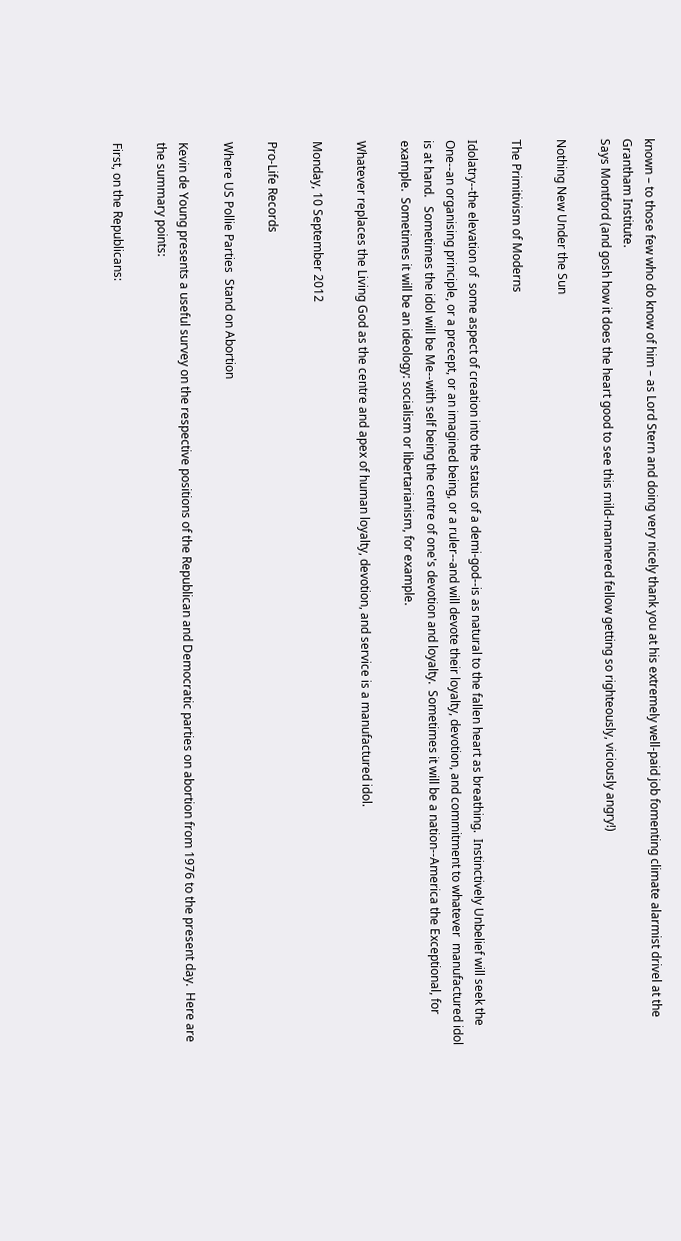known – to those few who do know of him – as Lord Stern and doing very nicely thank you at his extremely well-paid job fomenting climate alarmist drivel at the Grantham Institute.
Says Montford (and gosh how it does the heart good to see this mild-mannered fellow getting so righteously, viciously angry!)

Nothing New Under the Sun

The Primitivism of Moderns

Idolatry--the elevation of  some aspect of creation into the status of a demi-god--is as natural to the fallen heart as breathing.  Instinctively Unbelief will seek the One--an organising principle, or a precept, or an imagined being, or a ruler--and will devote their loyalty, devotion, and commitment to whatever  manufactured idol is at hand.   Sometimes the idol will be Me--with self being the centre of one's devotion and loyalty.  Sometimes it will be a nation--America the Exceptional, for example.  Sometimes it will be an ideology: socialism or libertarianism, for example.

Whatever replaces the Living God as the centre and apex of human loyalty, devotion, and service is a manufactured idol.

Monday, 10 September 2012

Pro-Life Records

Where US Pollie Parties  Stand on Abortion

Kevin de Young presents a useful survey on the respective positions of the Republican and Democratic parties on abortion from 1976 to the present day.  Here are the summary points:

First, on the Republicans: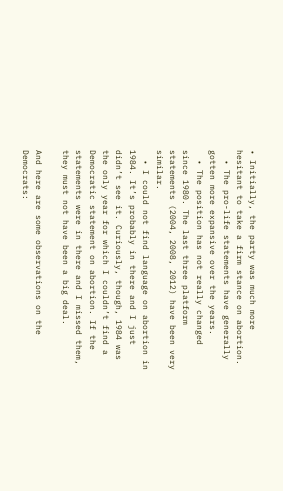• Initially, the party was much more hesitant to take a firm stance on abortion.
  • The pro-life statements have generally gotten more expansive over the years.
  • The position has not really changed since 1980. The last three platform statements (2004, 2008, 2012) have been very similar.
  • I could not find language on abortion in 1984. It’s probably in there and I just didn’t see it. Curiously, though, 1984 was the only year for which I couldn’t find a Democratic statement on abortion. If the statements were in there and I missed them, they must not have been a big deal.

And here are some observations on the Democrats: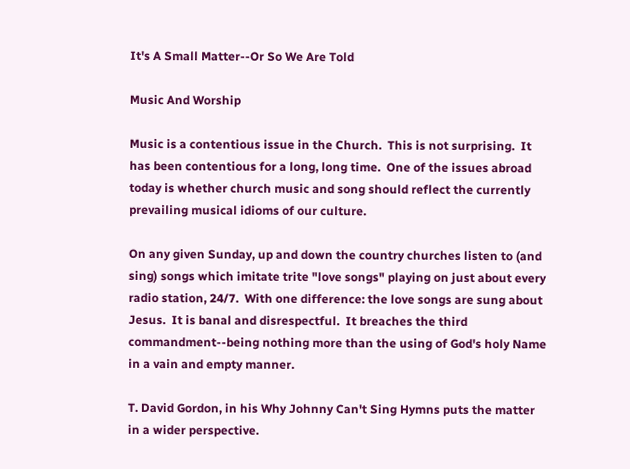It's A Small Matter--Or So We Are Told

Music And Worship

Music is a contentious issue in the Church.  This is not surprising.  It has been contentious for a long, long time.  One of the issues abroad today is whether church music and song should reflect the currently prevailing musical idioms of our culture.

On any given Sunday, up and down the country churches listen to (and sing) songs which imitate trite "love songs" playing on just about every radio station, 24/7.  With one difference: the love songs are sung about Jesus.  It is banal and disrespectful.  It breaches the third commandment--being nothing more than the using of God's holy Name in a vain and empty manner.

T. David Gordon, in his Why Johnny Can't Sing Hymns puts the matter in a wider perspective.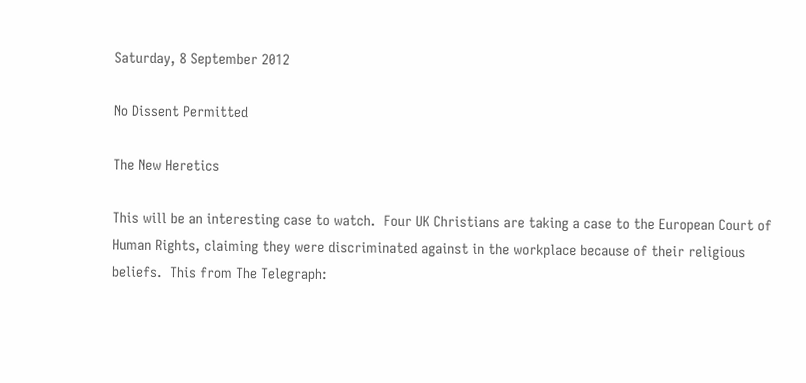Saturday, 8 September 2012

No Dissent Permitted

The New Heretics

This will be an interesting case to watch.  Four UK Christians are taking a case to the European Court of Human Rights, claiming they were discriminated against in the workplace because of their religious beliefs.  This from The Telegraph: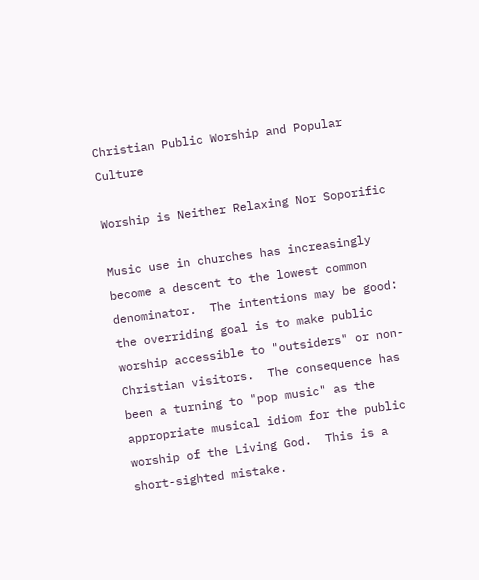Christian Public Worship and Popular Culture

Worship is Neither Relaxing Nor Soporific

Music use in churches has increasingly become a descent to the lowest common denominator.  The intentions may be good: the overriding goal is to make public worship accessible to "outsiders" or non-Christian visitors.  The consequence has been a turning to "pop music" as the appropriate musical idiom for the public worship of the Living God.  This is a short-sighted mistake.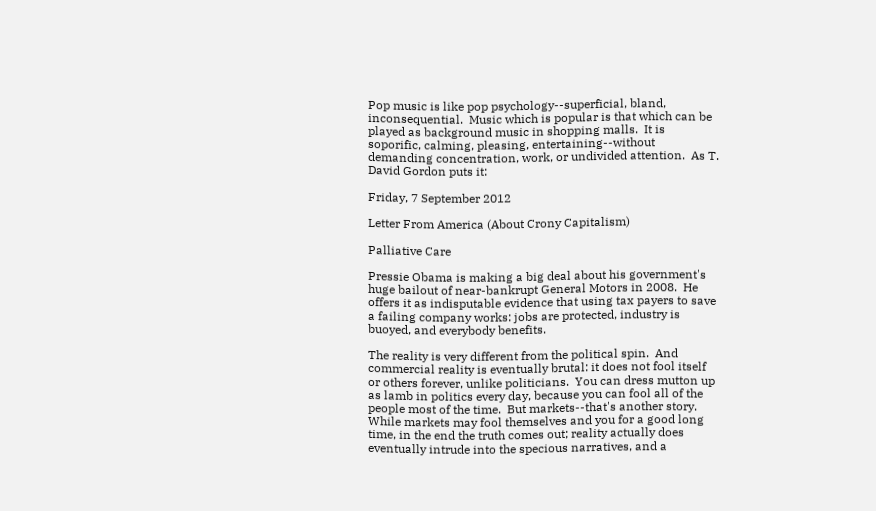Pop music is like pop psychology--superficial, bland, inconsequential.  Music which is popular is that which can be played as background music in shopping malls.  It is soporific, calming, pleasing, entertaining--without demanding concentration, work, or undivided attention.  As T. David Gordon puts it:

Friday, 7 September 2012

Letter From America (About Crony Capitalism)

Palliative Care

Pressie Obama is making a big deal about his government's huge bailout of near-bankrupt General Motors in 2008.  He offers it as indisputable evidence that using tax payers to save a failing company works: jobs are protected, industry is buoyed, and everybody benefits.

The reality is very different from the political spin.  And commercial reality is eventually brutal: it does not fool itself or others forever, unlike politicians.  You can dress mutton up as lamb in politics every day, because you can fool all of the people most of the time.  But markets--that's another story.  While markets may fool themselves and you for a good long time, in the end the truth comes out; reality actually does eventually intrude into the specious narratives, and a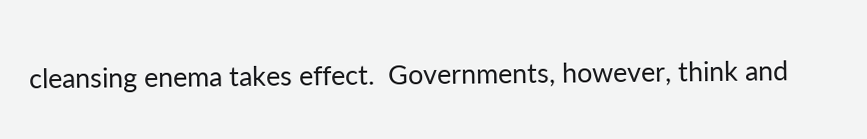cleansing enema takes effect.  Governments, however, think and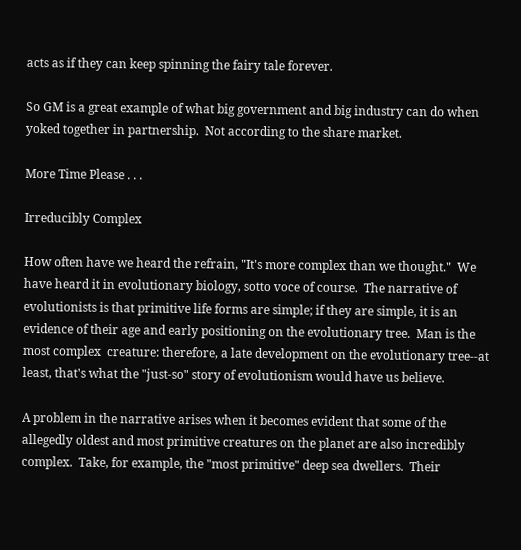acts as if they can keep spinning the fairy tale forever.

So GM is a great example of what big government and big industry can do when yoked together in partnership.  Not according to the share market.

More Time Please . . .

Irreducibly Complex

How often have we heard the refrain, "It's more complex than we thought."  We have heard it in evolutionary biology, sotto voce of course.  The narrative of evolutionists is that primitive life forms are simple; if they are simple, it is an evidence of their age and early positioning on the evolutionary tree.  Man is the most complex  creature: therefore, a late development on the evolutionary tree--at least, that's what the "just-so" story of evolutionism would have us believe.

A problem in the narrative arises when it becomes evident that some of the allegedly oldest and most primitive creatures on the planet are also incredibly complex.  Take, for example, the "most primitive" deep sea dwellers.  Their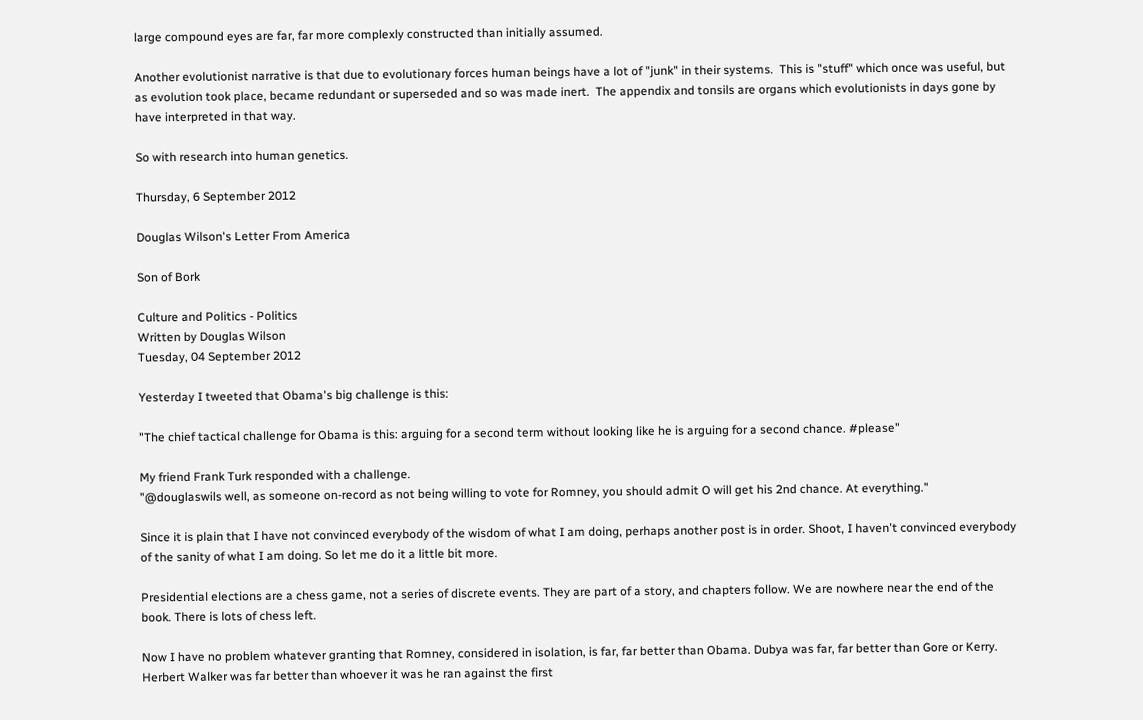large compound eyes are far, far more complexly constructed than initially assumed.

Another evolutionist narrative is that due to evolutionary forces human beings have a lot of "junk" in their systems.  This is "stuff" which once was useful, but as evolution took place, became redundant or superseded and so was made inert.  The appendix and tonsils are organs which evolutionists in days gone by have interpreted in that way.

So with research into human genetics.

Thursday, 6 September 2012

Douglas Wilson's Letter From America

Son of Bork

Culture and Politics - Politics
Written by Douglas Wilson
Tuesday, 04 September 2012

Yesterday I tweeted that Obama's big challenge is this:

"The chief tactical challenge for Obama is this: arguing for a second term without looking like he is arguing for a second chance. #please"

My friend Frank Turk responded with a challenge.
"@douglaswils well, as someone on-record as not being willing to vote for Romney, you should admit O will get his 2nd chance. At everything."

Since it is plain that I have not convinced everybody of the wisdom of what I am doing, perhaps another post is in order. Shoot, I haven't convinced everybody of the sanity of what I am doing. So let me do it a little bit more.

Presidential elections are a chess game, not a series of discrete events. They are part of a story, and chapters follow. We are nowhere near the end of the book. There is lots of chess left.

Now I have no problem whatever granting that Romney, considered in isolation, is far, far better than Obama. Dubya was far, far better than Gore or Kerry. Herbert Walker was far better than whoever it was he ran against the first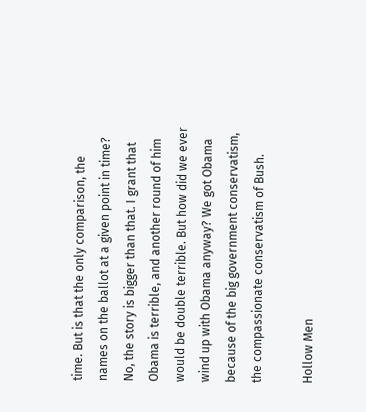time. But is that the only comparison, the names on the ballot at a given point in time?
No, the story is bigger than that. I grant that Obama is terrible, and another round of him would be double terrible. But how did we ever wind up with Obama anyway? We got Obama because of the big government conservatism, the compassionate conservatism of Bush.

Hollow Men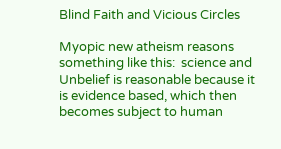Blind Faith and Vicious Circles

Myopic new atheism reasons something like this:  science and Unbelief is reasonable because it is evidence based, which then becomes subject to human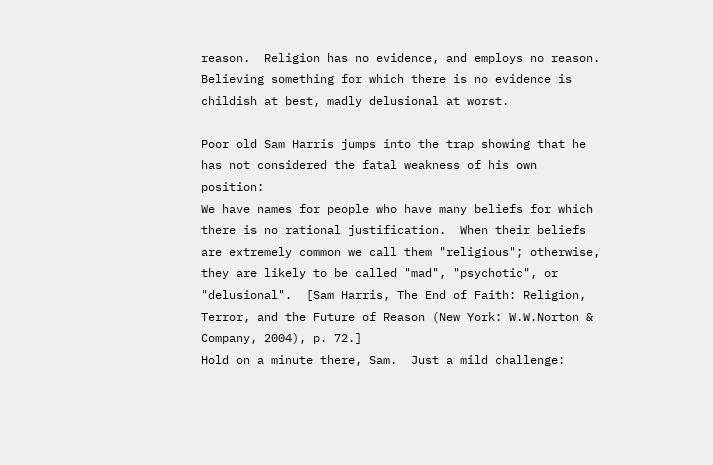reason.  Religion has no evidence, and employs no reason.  Believing something for which there is no evidence is childish at best, madly delusional at worst.

Poor old Sam Harris jumps into the trap showing that he has not considered the fatal weakness of his own position:
We have names for people who have many beliefs for which there is no rational justification.  When their beliefs are extremely common we call them "religious"; otherwise, they are likely to be called "mad", "psychotic", or "delusional".  [Sam Harris, The End of Faith: Religion, Terror, and the Future of Reason (New York: W.W.Norton & Company, 2004), p. 72.]
Hold on a minute there, Sam.  Just a mild challenge: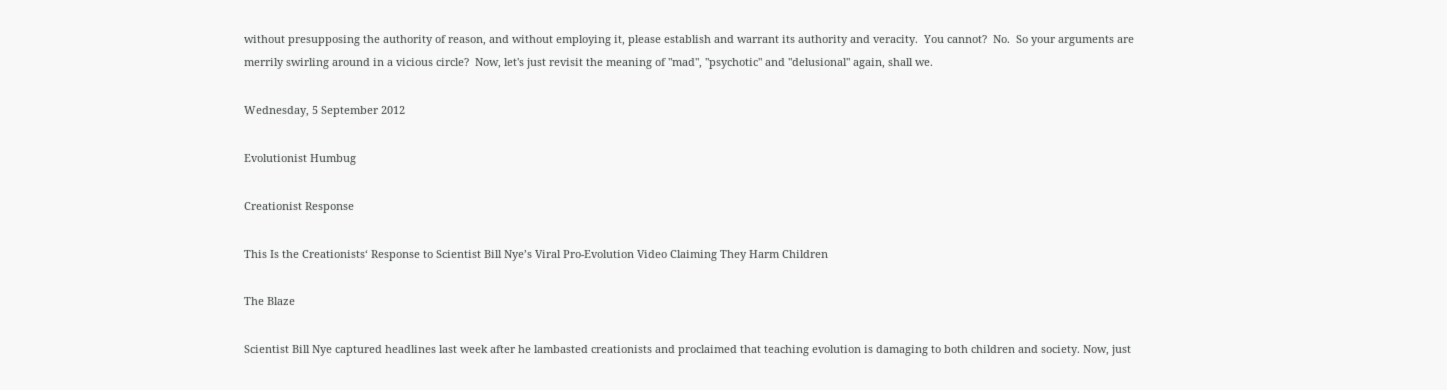without presupposing the authority of reason, and without employing it, please establish and warrant its authority and veracity.  You cannot?  No.  So your arguments are merrily swirling around in a vicious circle?  Now, let's just revisit the meaning of "mad", "psychotic" and "delusional" again, shall we.

Wednesday, 5 September 2012

Evolutionist Humbug

Creationist Response

This Is the Creationists‘ Response to Scientist Bill Nye’s Viral Pro-Evolution Video Claiming They Harm Children

The Blaze

Scientist Bill Nye captured headlines last week after he lambasted creationists and proclaimed that teaching evolution is damaging to both children and society. Now, just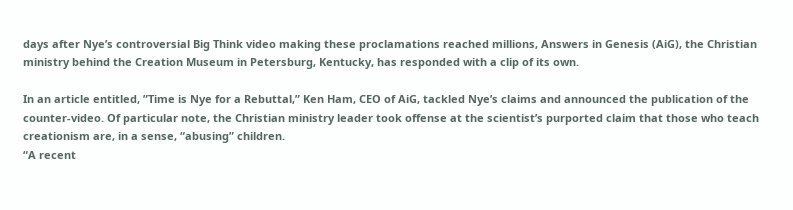days after Nye’s controversial Big Think video making these proclamations reached millions, Answers in Genesis (AiG), the Christian ministry behind the Creation Museum in Petersburg, Kentucky, has responded with a clip of its own.

In an article entitled, ”Time is Nye for a Rebuttal,” Ken Ham, CEO of AiG, tackled Nye’s claims and announced the publication of the counter-video. Of particular note, the Christian ministry leader took offense at the scientist’s purported claim that those who teach creationism are, in a sense, “abusing” children.
“A recent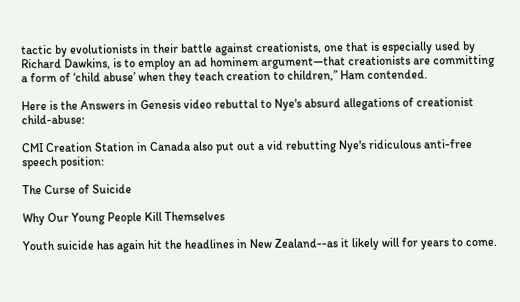tactic by evolutionists in their battle against creationists, one that is especially used by Richard Dawkins, is to employ an ad hominem argument—that creationists are committing a form of ‘child abuse’ when they teach creation to children,” Ham contended.

Here is the Answers in Genesis video rebuttal to Nye's absurd allegations of creationist child-abuse:

CMI Creation Station in Canada also put out a vid rebutting Nye's ridiculous anti-free speech position:

The Curse of Suicide

Why Our Young People Kill Themselves

Youth suicide has again hit the headlines in New Zealand--as it likely will for years to come.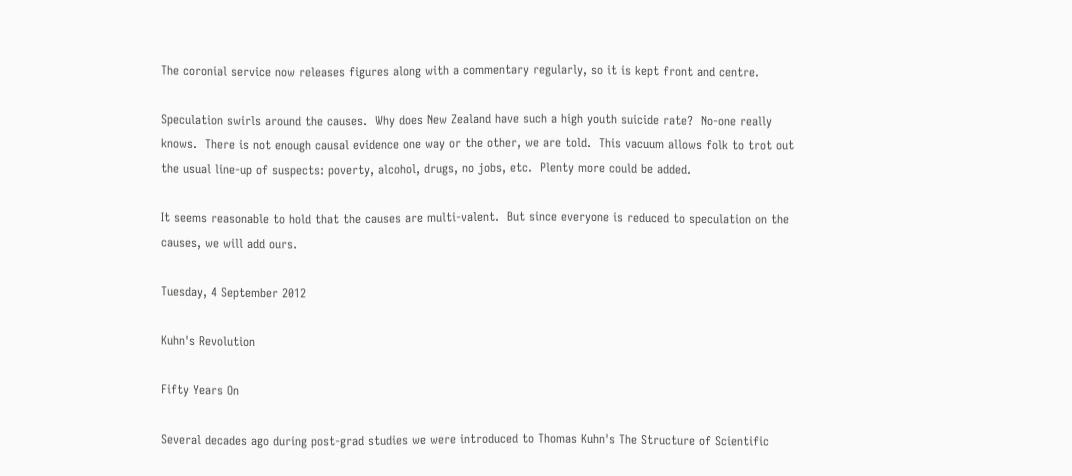The coronial service now releases figures along with a commentary regularly, so it is kept front and centre.

Speculation swirls around the causes.  Why does New Zealand have such a high youth suicide rate?  No-one really knows.  There is not enough causal evidence one way or the other, we are told.  This vacuum allows folk to trot out the usual line-up of suspects: poverty, alcohol, drugs, no jobs, etc.  Plenty more could be added.

It seems reasonable to hold that the causes are multi-valent.  But since everyone is reduced to speculation on the causes, we will add ours.

Tuesday, 4 September 2012

Kuhn's Revolution

Fifty Years On

Several decades ago during post-grad studies we were introduced to Thomas Kuhn's The Structure of Scientific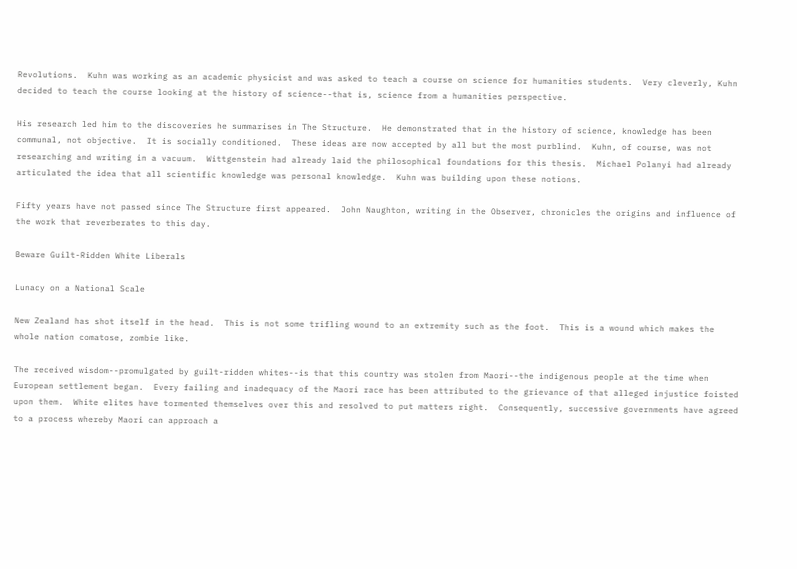Revolutions.  Kuhn was working as an academic physicist and was asked to teach a course on science for humanities students.  Very cleverly, Kuhn decided to teach the course looking at the history of science--that is, science from a humanities perspective.

His research led him to the discoveries he summarises in The Structure.  He demonstrated that in the history of science, knowledge has been communal, not objective.  It is socially conditioned.  These ideas are now accepted by all but the most purblind.  Kuhn, of course, was not researching and writing in a vacuum.  Wittgenstein had already laid the philosophical foundations for this thesis.  Michael Polanyi had already articulated the idea that all scientific knowledge was personal knowledge.  Kuhn was building upon these notions.

Fifty years have not passed since The Structure first appeared.  John Naughton, writing in the Observer, chronicles the origins and influence of the work that reverberates to this day.

Beware Guilt-Ridden White Liberals

Lunacy on a National Scale

New Zealand has shot itself in the head.  This is not some trifling wound to an extremity such as the foot.  This is a wound which makes the whole nation comatose, zombie like.

The received wisdom--promulgated by guilt-ridden whites--is that this country was stolen from Maori--the indigenous people at the time when European settlement began.  Every failing and inadequacy of the Maori race has been attributed to the grievance of that alleged injustice foisted upon them.  White elites have tormented themselves over this and resolved to put matters right.  Consequently, successive governments have agreed to a process whereby Maori can approach a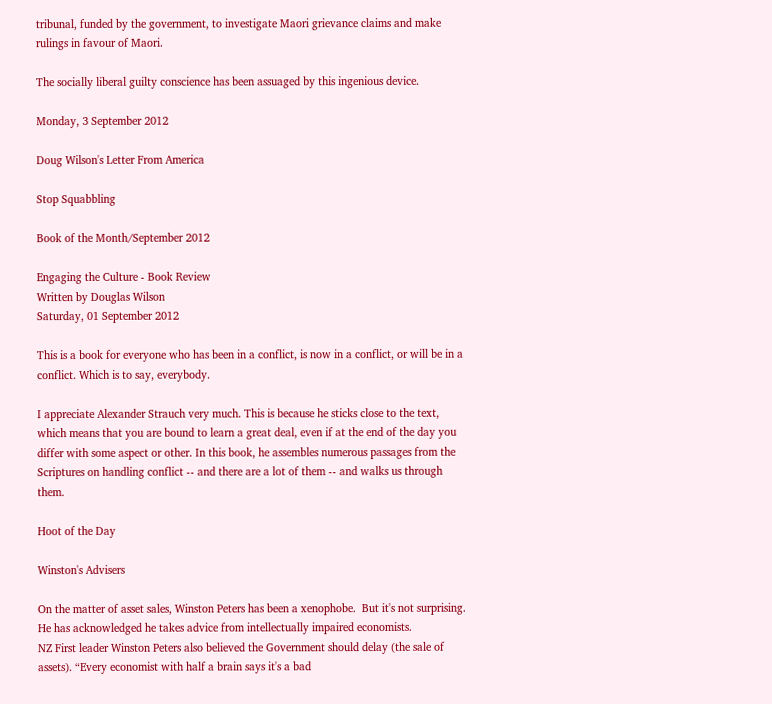tribunal, funded by the government, to investigate Maori grievance claims and make rulings in favour of Maori.

The socially liberal guilty conscience has been assuaged by this ingenious device.

Monday, 3 September 2012

Doug Wilson's Letter From America

Stop Squabbling

Book of the Month/September 2012

Engaging the Culture - Book Review
Written by Douglas Wilson
Saturday, 01 September 2012

This is a book for everyone who has been in a conflict, is now in a conflict, or will be in a conflict. Which is to say, everybody.

I appreciate Alexander Strauch very much. This is because he sticks close to the text, which means that you are bound to learn a great deal, even if at the end of the day you differ with some aspect or other. In this book, he assembles numerous passages from the Scriptures on handling conflict -- and there are a lot of them -- and walks us through them.

Hoot of the Day

Winston's Advisers

On the matter of asset sales, Winston Peters has been a xenophobe.  But it's not surprising.  He has acknowledged he takes advice from intellectually impaired economists.
NZ First leader Winston Peters also believed the Government should delay (the sale of assets). “Every economist with half a brain says it's a bad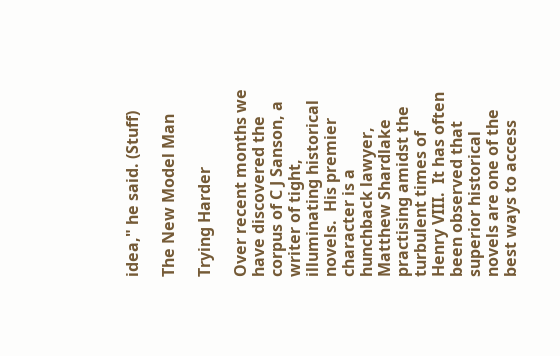idea," he said. (Stuff)

The New Model Man

Trying Harder

Over recent months we have discovered the corpus of C J Sanson, a writer of tight, illuminating historical novels.  His premier character is a hunchback lawyer, Matthew Shardlake practising amidst the turbulent times of Henry VIII.  It has often been observed that superior historical novels are one of the best ways to access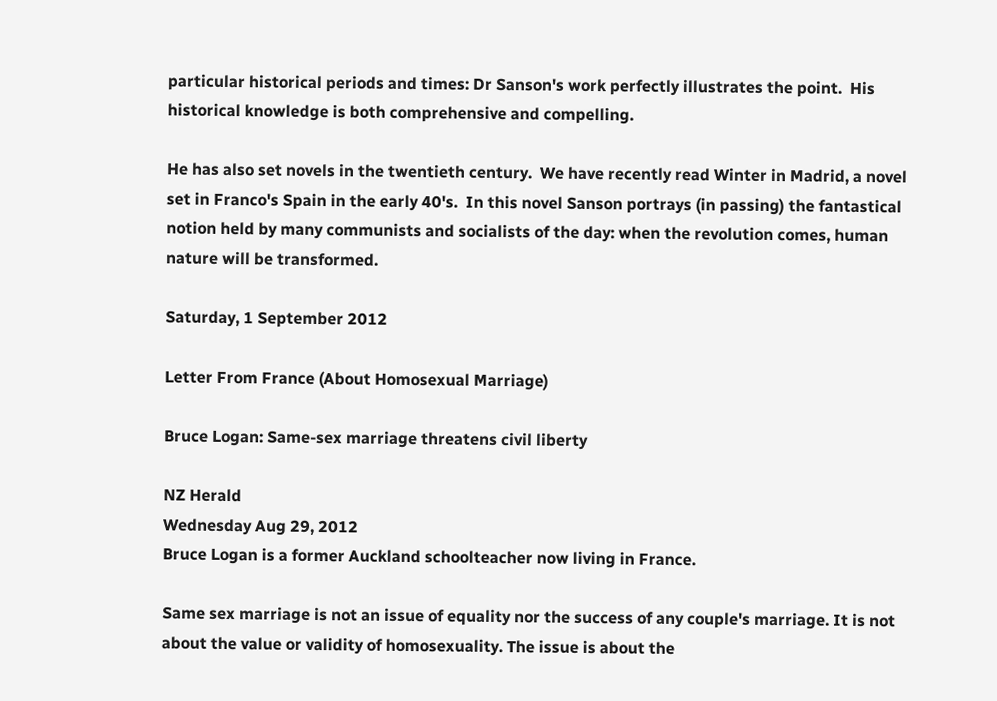particular historical periods and times: Dr Sanson's work perfectly illustrates the point.  His historical knowledge is both comprehensive and compelling.

He has also set novels in the twentieth century.  We have recently read Winter in Madrid, a novel set in Franco's Spain in the early 40's.  In this novel Sanson portrays (in passing) the fantastical notion held by many communists and socialists of the day: when the revolution comes, human nature will be transformed.

Saturday, 1 September 2012

Letter From France (About Homosexual Marriage)

Bruce Logan: Same-sex marriage threatens civil liberty

NZ Herald
Wednesday Aug 29, 2012
Bruce Logan is a former Auckland schoolteacher now living in France.

Same sex marriage is not an issue of equality nor the success of any couple's marriage. It is not about the value or validity of homosexuality. The issue is about the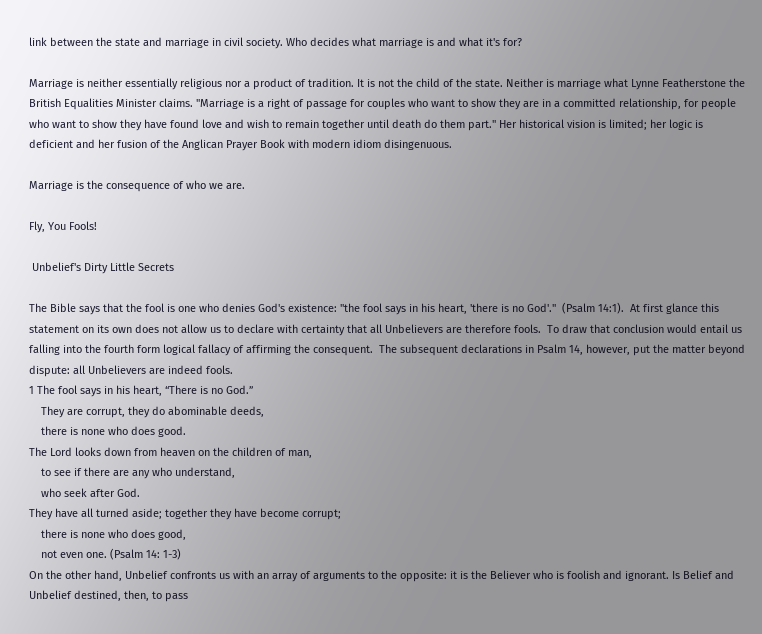link between the state and marriage in civil society. Who decides what marriage is and what it's for?

Marriage is neither essentially religious nor a product of tradition. It is not the child of the state. Neither is marriage what Lynne Featherstone the British Equalities Minister claims. "Marriage is a right of passage for couples who want to show they are in a committed relationship, for people who want to show they have found love and wish to remain together until death do them part." Her historical vision is limited; her logic is deficient and her fusion of the Anglican Prayer Book with modern idiom disingenuous.

Marriage is the consequence of who we are.

Fly, You Fools!

 Unbelief's Dirty Little Secrets

The Bible says that the fool is one who denies God's existence: "the fool says in his heart, 'there is no God'."  (Psalm 14:1).  At first glance this statement on its own does not allow us to declare with certainty that all Unbelievers are therefore fools.  To draw that conclusion would entail us falling into the fourth form logical fallacy of affirming the consequent.  The subsequent declarations in Psalm 14, however, put the matter beyond dispute: all Unbelievers are indeed fools.
1 The fool says in his heart, “There is no God.”
    They are corrupt, they do abominable deeds,
    there is none who does good.
The Lord looks down from heaven on the children of man,
    to see if there are any who understand,
    who seek after God.
They have all turned aside; together they have become corrupt;
    there is none who does good,
    not even one. (Psalm 14: 1-3)
On the other hand, Unbelief confronts us with an array of arguments to the opposite: it is the Believer who is foolish and ignorant. Is Belief and Unbelief destined, then, to pass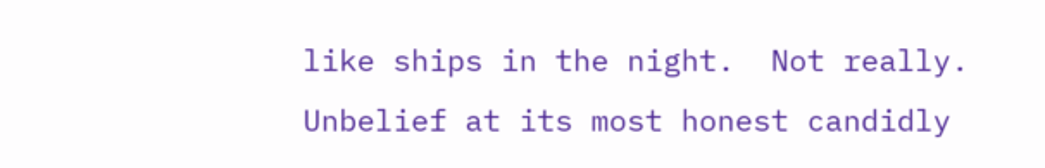like ships in the night.  Not really.  Unbelief at its most honest candidly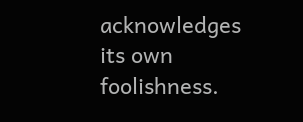acknowledges its own foolishness.